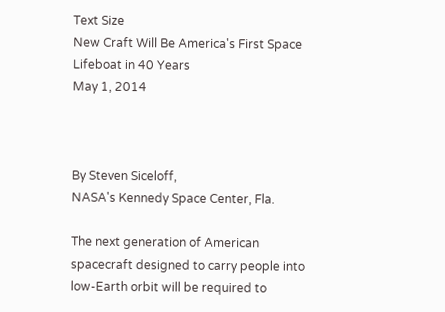Text Size
New Craft Will Be America's First Space Lifeboat in 40 Years
May 1, 2014



By Steven Siceloff,
NASA's Kennedy Space Center, Fla.

The next generation of American spacecraft designed to carry people into low-Earth orbit will be required to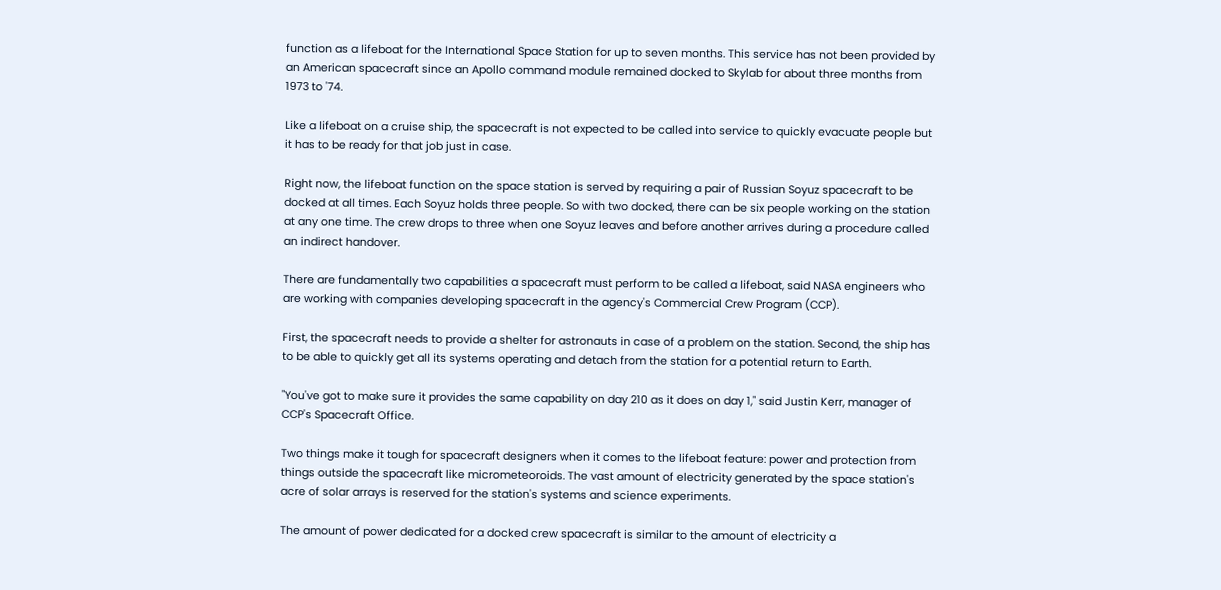function as a lifeboat for the International Space Station for up to seven months. This service has not been provided by an American spacecraft since an Apollo command module remained docked to Skylab for about three months from 1973 to '74.

Like a lifeboat on a cruise ship, the spacecraft is not expected to be called into service to quickly evacuate people but it has to be ready for that job just in case.

Right now, the lifeboat function on the space station is served by requiring a pair of Russian Soyuz spacecraft to be docked at all times. Each Soyuz holds three people. So with two docked, there can be six people working on the station at any one time. The crew drops to three when one Soyuz leaves and before another arrives during a procedure called an indirect handover.

There are fundamentally two capabilities a spacecraft must perform to be called a lifeboat, said NASA engineers who are working with companies developing spacecraft in the agency's Commercial Crew Program (CCP).

First, the spacecraft needs to provide a shelter for astronauts in case of a problem on the station. Second, the ship has to be able to quickly get all its systems operating and detach from the station for a potential return to Earth.

"You've got to make sure it provides the same capability on day 210 as it does on day 1," said Justin Kerr, manager of CCP's Spacecraft Office.

Two things make it tough for spacecraft designers when it comes to the lifeboat feature: power and protection from things outside the spacecraft like micrometeoroids. The vast amount of electricity generated by the space station's acre of solar arrays is reserved for the station's systems and science experiments.

The amount of power dedicated for a docked crew spacecraft is similar to the amount of electricity a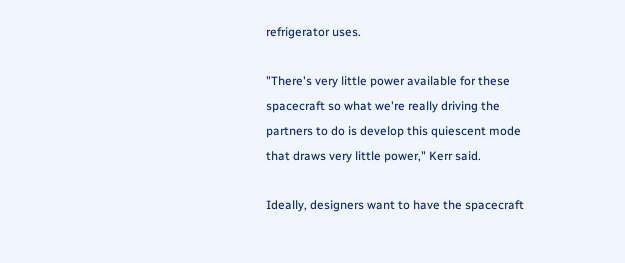refrigerator uses.

"There's very little power available for these spacecraft so what we're really driving the partners to do is develop this quiescent mode that draws very little power," Kerr said.

Ideally, designers want to have the spacecraft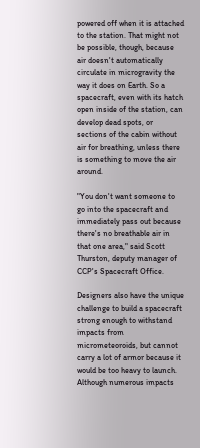powered off when it is attached to the station. That might not be possible, though, because air doesn't automatically circulate in microgravity the way it does on Earth. So a spacecraft, even with its hatch open inside of the station, can develop dead spots, or sections of the cabin without air for breathing, unless there is something to move the air around.

"You don't want someone to go into the spacecraft and immediately pass out because there's no breathable air in that one area," said Scott Thurston, deputy manager of CCP's Spacecraft Office.

Designers also have the unique challenge to build a spacecraft strong enough to withstand impacts from micrometeoroids, but cannot carry a lot of armor because it would be too heavy to launch. Although numerous impacts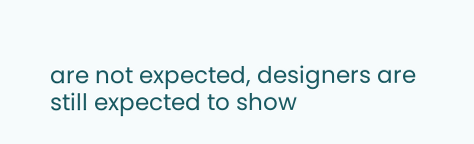are not expected, designers are still expected to show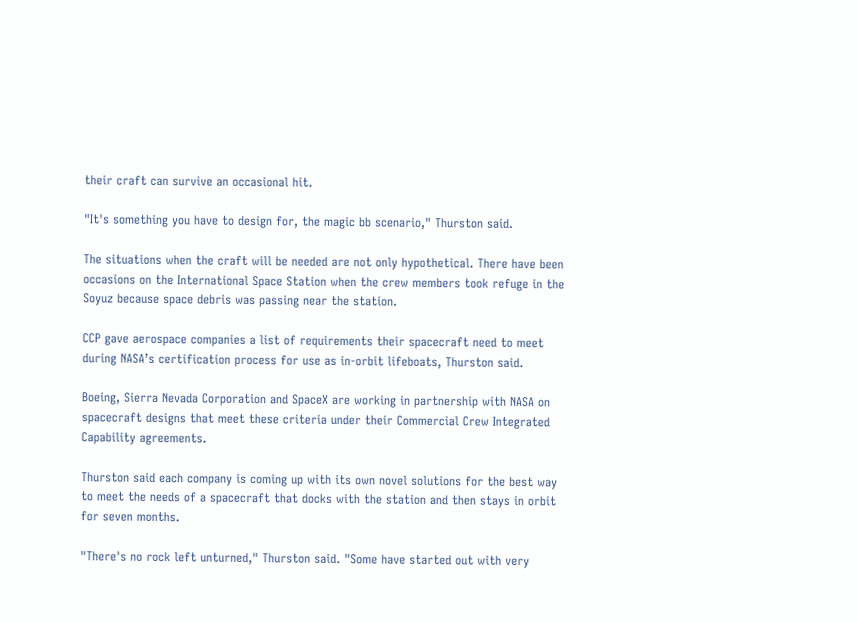their craft can survive an occasional hit.

"It's something you have to design for, the magic bb scenario," Thurston said.

The situations when the craft will be needed are not only hypothetical. There have been occasions on the International Space Station when the crew members took refuge in the Soyuz because space debris was passing near the station.

CCP gave aerospace companies a list of requirements their spacecraft need to meet during NASA’s certification process for use as in-orbit lifeboats, Thurston said.

Boeing, Sierra Nevada Corporation and SpaceX are working in partnership with NASA on spacecraft designs that meet these criteria under their Commercial Crew Integrated Capability agreements.

Thurston said each company is coming up with its own novel solutions for the best way to meet the needs of a spacecraft that docks with the station and then stays in orbit for seven months.

"There's no rock left unturned," Thurston said. "Some have started out with very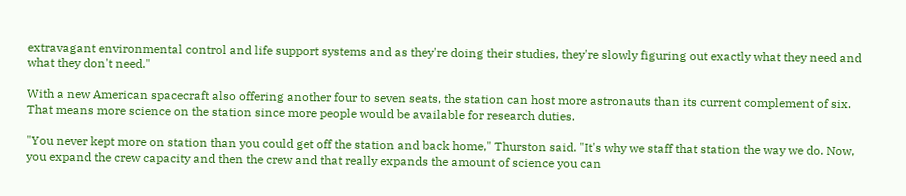extravagant environmental control and life support systems and as they're doing their studies, they're slowly figuring out exactly what they need and what they don't need."

With a new American spacecraft also offering another four to seven seats, the station can host more astronauts than its current complement of six. That means more science on the station since more people would be available for research duties.

"You never kept more on station than you could get off the station and back home," Thurston said. "It's why we staff that station the way we do. Now, you expand the crew capacity and then the crew and that really expands the amount of science you can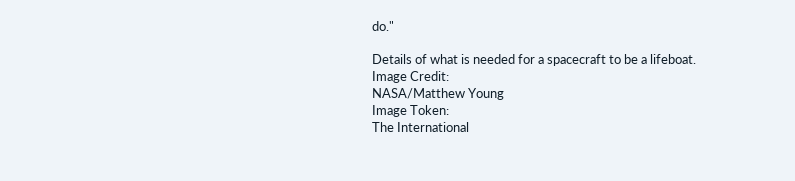do."

Details of what is needed for a spacecraft to be a lifeboat.
Image Credit:
NASA/Matthew Young
Image Token:
The International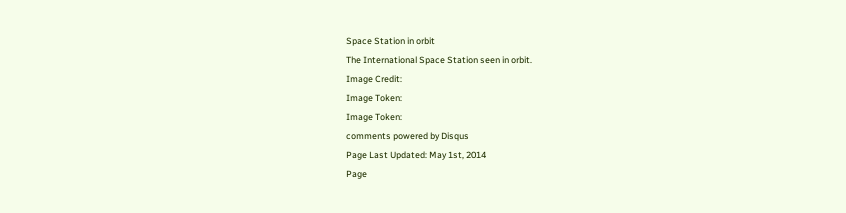Space Station in orbit
The International Space Station seen in orbit.
Image Credit:
Image Token:
Image Token:
comments powered by Disqus
Page Last Updated: May 1st, 2014
Page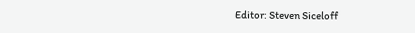Editor: Steven Siceloff